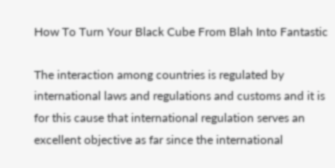How To Turn Your Black Cube From Blah Into Fantastic

The interaction among countries is regulated by international laws and regulations and customs and it is for this cause that international regulation serves an excellent objective as far since the international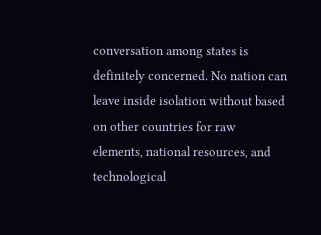conversation among states is definitely concerned. No nation can leave inside isolation without based on other countries for raw elements, national resources, and technological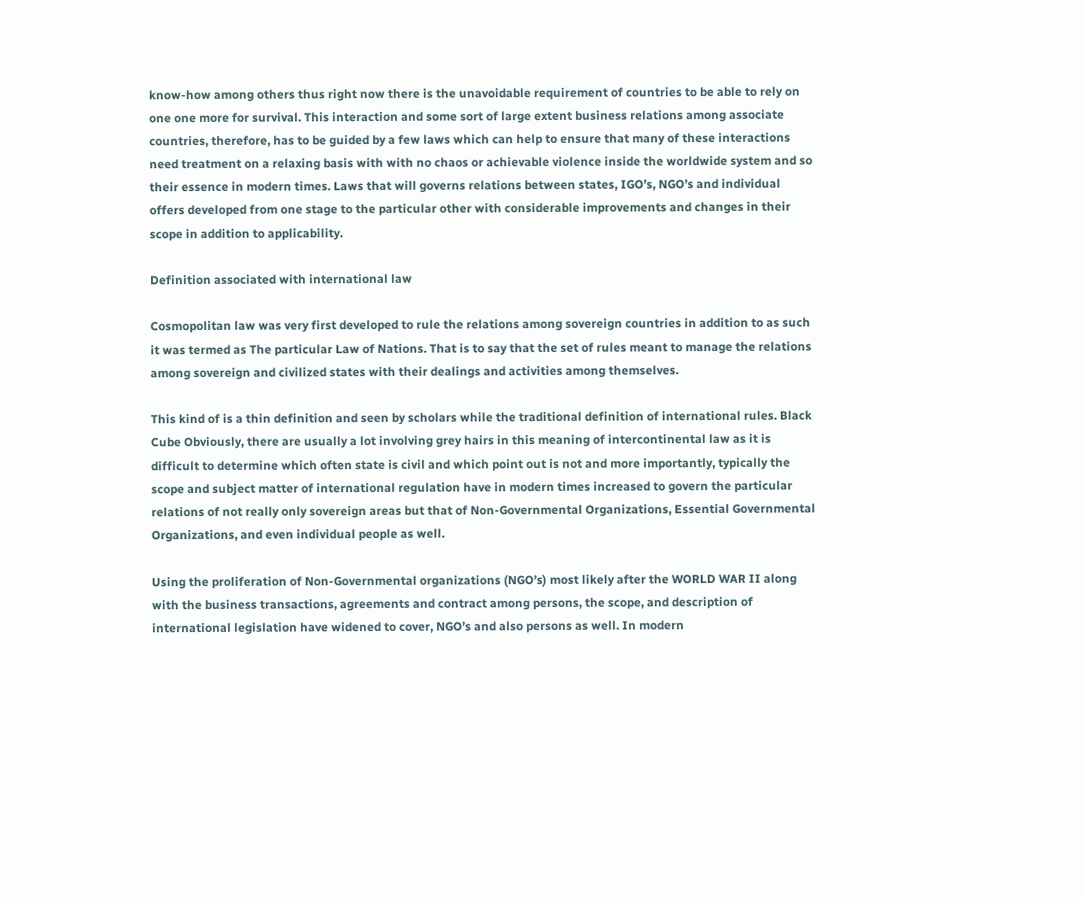know-how among others thus right now there is the unavoidable requirement of countries to be able to rely on one one more for survival. This interaction and some sort of large extent business relations among associate countries, therefore, has to be guided by a few laws which can help to ensure that many of these interactions need treatment on a relaxing basis with with no chaos or achievable violence inside the worldwide system and so their essence in modern times. Laws that will governs relations between states, IGO’s, NGO’s and individual offers developed from one stage to the particular other with considerable improvements and changes in their scope in addition to applicability.

Definition associated with international law

Cosmopolitan law was very first developed to rule the relations among sovereign countries in addition to as such it was termed as The particular Law of Nations. That is to say that the set of rules meant to manage the relations among sovereign and civilized states with their dealings and activities among themselves.

This kind of is a thin definition and seen by scholars while the traditional definition of international rules. Black Cube Obviously, there are usually a lot involving grey hairs in this meaning of intercontinental law as it is difficult to determine which often state is civil and which point out is not and more importantly, typically the scope and subject matter of international regulation have in modern times increased to govern the particular relations of not really only sovereign areas but that of Non-Governmental Organizations, Essential Governmental Organizations, and even individual people as well.

Using the proliferation of Non-Governmental organizations (NGO’s) most likely after the WORLD WAR II along with the business transactions, agreements and contract among persons, the scope, and description of international legislation have widened to cover, NGO’s and also persons as well. In modern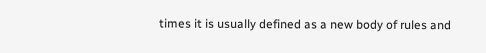times it is usually defined as a new body of rules and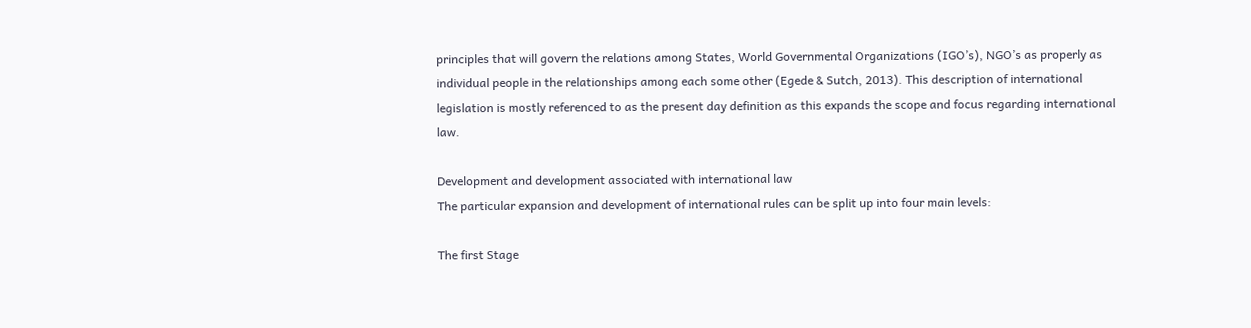principles that will govern the relations among States, World Governmental Organizations (IGO’s), NGO’s as properly as individual people in the relationships among each some other (Egede & Sutch, 2013). This description of international legislation is mostly referenced to as the present day definition as this expands the scope and focus regarding international law.

Development and development associated with international law
The particular expansion and development of international rules can be split up into four main levels:

The first Stage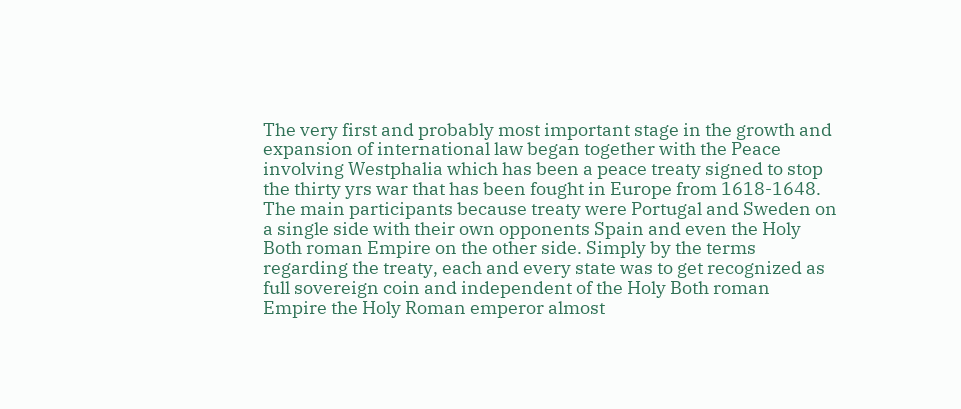The very first and probably most important stage in the growth and expansion of international law began together with the Peace involving Westphalia which has been a peace treaty signed to stop the thirty yrs war that has been fought in Europe from 1618-1648. The main participants because treaty were Portugal and Sweden on a single side with their own opponents Spain and even the Holy Both roman Empire on the other side. Simply by the terms regarding the treaty, each and every state was to get recognized as full sovereign coin and independent of the Holy Both roman Empire the Holy Roman emperor almost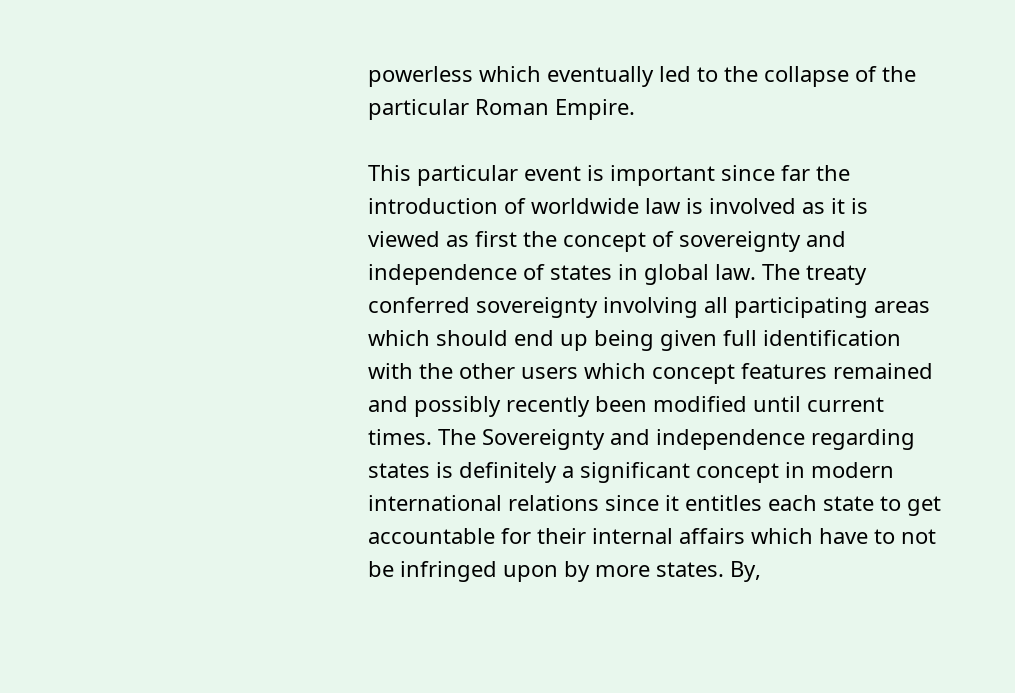powerless which eventually led to the collapse of the particular Roman Empire.

This particular event is important since far the introduction of worldwide law is involved as it is viewed as first the concept of sovereignty and independence of states in global law. The treaty conferred sovereignty involving all participating areas which should end up being given full identification with the other users which concept features remained and possibly recently been modified until current times. The Sovereignty and independence regarding states is definitely a significant concept in modern international relations since it entitles each state to get accountable for their internal affairs which have to not be infringed upon by more states. By,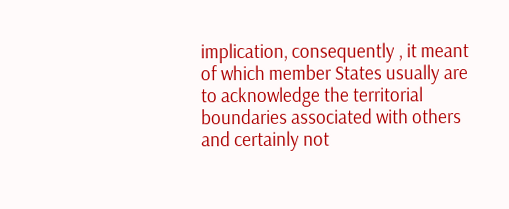implication, consequently , it meant of which member States usually are to acknowledge the territorial boundaries associated with others and certainly not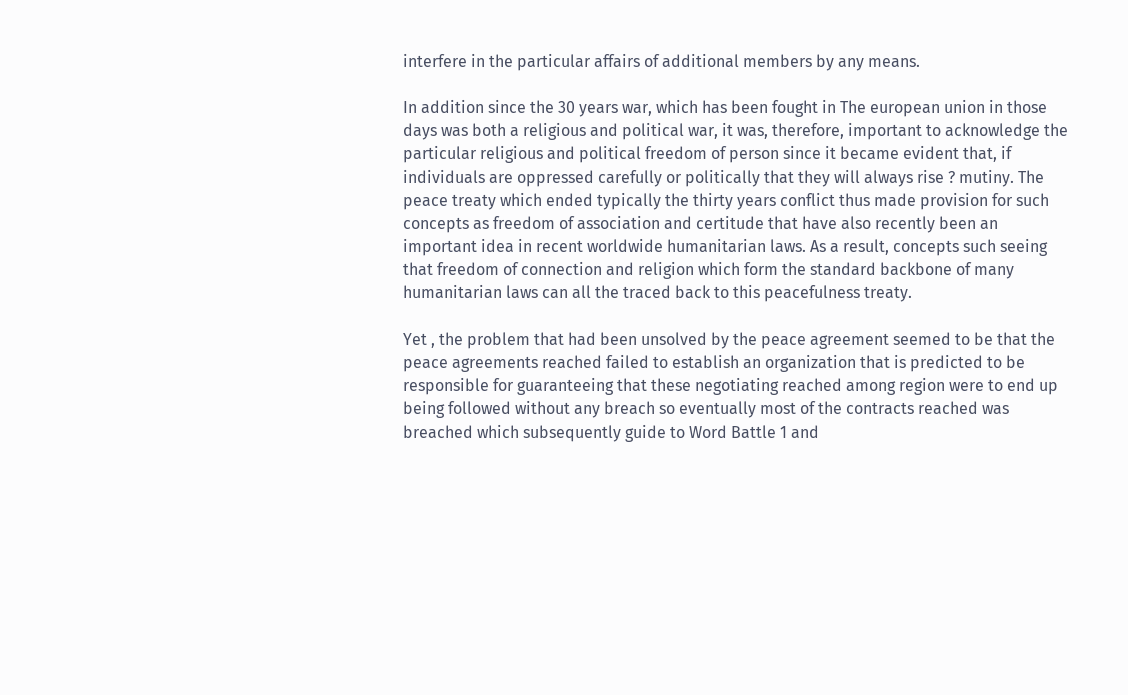interfere in the particular affairs of additional members by any means.

In addition since the 30 years war, which has been fought in The european union in those days was both a religious and political war, it was, therefore, important to acknowledge the particular religious and political freedom of person since it became evident that, if individuals are oppressed carefully or politically that they will always rise ? mutiny. The peace treaty which ended typically the thirty years conflict thus made provision for such concepts as freedom of association and certitude that have also recently been an important idea in recent worldwide humanitarian laws. As a result, concepts such seeing that freedom of connection and religion which form the standard backbone of many humanitarian laws can all the traced back to this peacefulness treaty.

Yet , the problem that had been unsolved by the peace agreement seemed to be that the peace agreements reached failed to establish an organization that is predicted to be responsible for guaranteeing that these negotiating reached among region were to end up being followed without any breach so eventually most of the contracts reached was breached which subsequently guide to Word Battle 1 and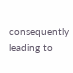consequently leading to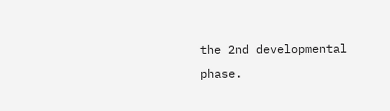the 2nd developmental phase.